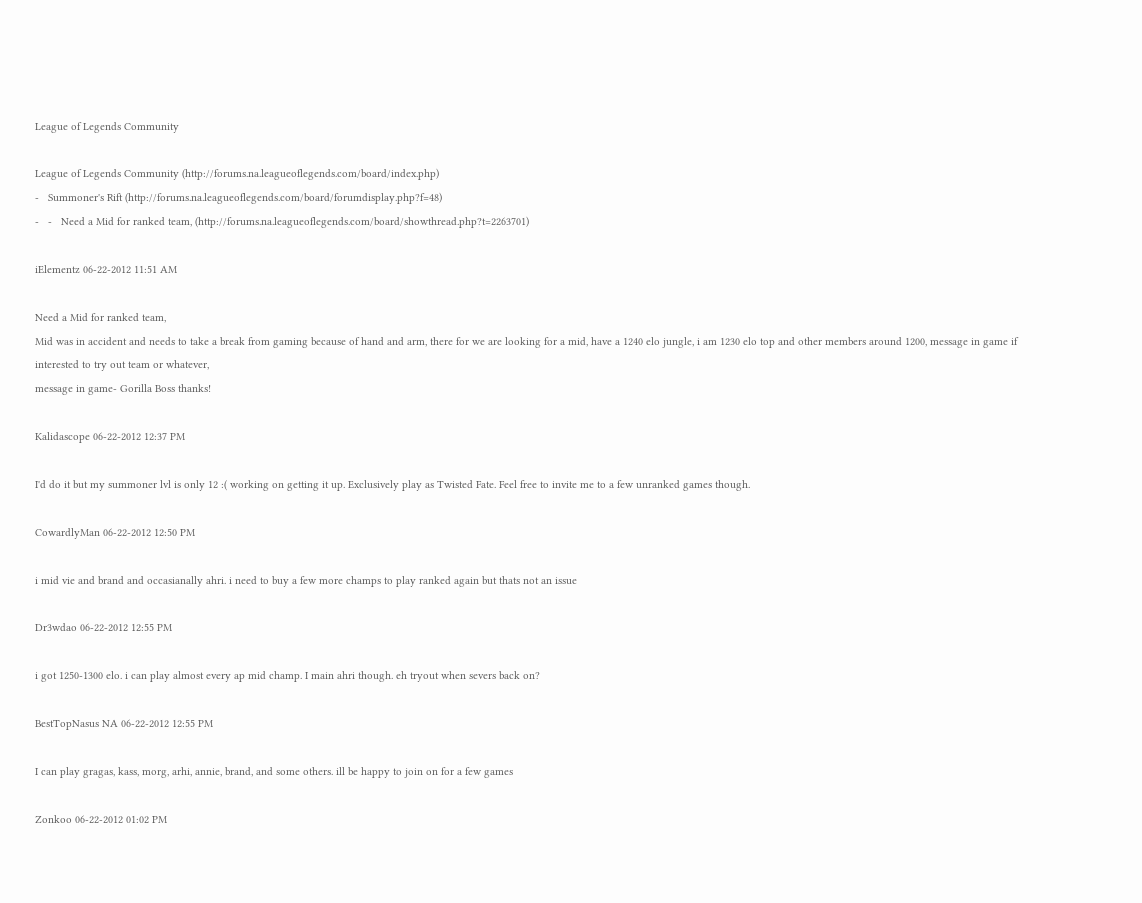League of Legends Community

League of Legends Community (http://forums.na.leagueoflegends.com/board/index.php)
-   Summoner's Rift (http://forums.na.leagueoflegends.com/board/forumdisplay.php?f=48)
-   -   Need a Mid for ranked team, (http://forums.na.leagueoflegends.com/board/showthread.php?t=2263701)

iElementz 06-22-2012 11:51 AM

Need a Mid for ranked team,
Mid was in accident and needs to take a break from gaming because of hand and arm, there for we are looking for a mid, have a 1240 elo jungle, i am 1230 elo top and other members around 1200, message in game if interested to try out team or whatever,
message in game- Gorilla Boss thanks!

Kalidascope 06-22-2012 12:37 PM

I'd do it but my summoner lvl is only 12 :( working on getting it up. Exclusively play as Twisted Fate. Feel free to invite me to a few unranked games though.

CowardlyMan 06-22-2012 12:50 PM

i mid vie and brand and occasianally ahri. i need to buy a few more champs to play ranked again but thats not an issue

Dr3wdao 06-22-2012 12:55 PM

i got 1250-1300 elo. i can play almost every ap mid champ. I main ahri though. eh tryout when severs back on?

BestTopNasus NA 06-22-2012 12:55 PM

I can play gragas, kass, morg, arhi, annie, brand, and some others. ill be happy to join on for a few games

Zonkoo 06-22-2012 01:02 PM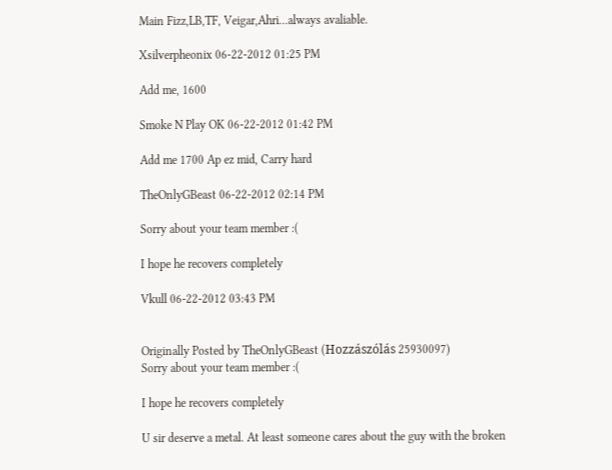Main Fizz,LB,TF, Veigar,Ahri...always avaliable.

Xsilverpheonix 06-22-2012 01:25 PM

Add me, 1600

Smoke N Play OK 06-22-2012 01:42 PM

Add me 1700 Ap ez mid, Carry hard

TheOnlyGBeast 06-22-2012 02:14 PM

Sorry about your team member :(

I hope he recovers completely

Vkull 06-22-2012 03:43 PM


Originally Posted by TheOnlyGBeast (Hozzászólás 25930097)
Sorry about your team member :(

I hope he recovers completely

U sir deserve a metal. At least someone cares about the guy with the broken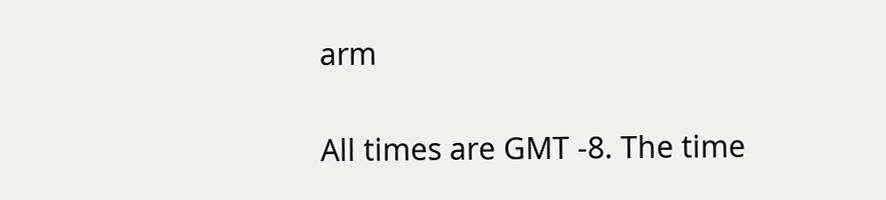arm

All times are GMT -8. The time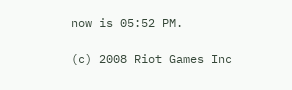now is 05:52 PM.

(c) 2008 Riot Games Inc